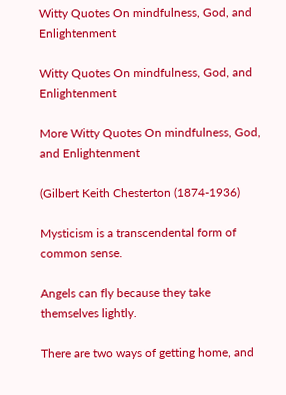Witty Quotes On mindfulness, God, and Enlightenment

Witty Quotes On mindfulness, God, and Enlightenment

More Witty Quotes On mindfulness, God, and Enlightenment

(Gilbert Keith Chesterton (1874-1936)

Mysticism is a transcendental form of common sense.

Angels can fly because they take themselves lightly.

There are two ways of getting home, and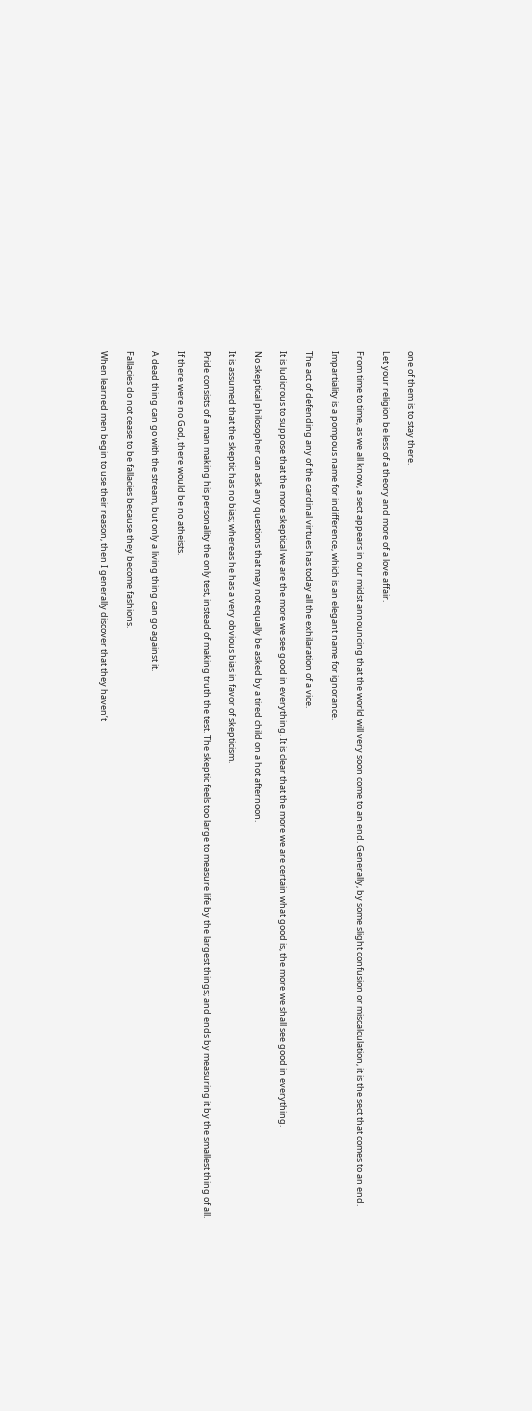one of them is to stay there.

Let your religion be less of a theory and more of a love affair.

From time to time, as we all know, a sect appears in our midst announcing that the world will very soon come to an end. Generally, by some slight confusion or miscalculation, it is the sect that comes to an end.

Impartiality is a pompous name for indifference, which is an elegant name for ignorance.

The act of defending any of the cardinal virtues has today all the exhilaration of a vice.

It is ludicrous to suppose that the more skeptical we are the more we see good in everything. It is clear that the more we are certain what good is, the more we shall see good in everything.

No skeptical philosopher can ask any questions that may not equally be asked by a tired child on a hot afternoon.

It is assumed that the skeptic has no bias; whereas he has a very obvious bias in favor of skepticism.

Pride consists of a man making his personality the only test, instead of making truth the test. The skeptic feels too large to measure life by the largest things; and ends by measuring it by the smallest thing of all.

If there were no God, there would be no atheists.

A dead thing can go with the stream, but only a living thing can go against it.

Fallacies do not cease to be fallacies because they become fashions.

When learned men begin to use their reason, then I generally discover that they haven’t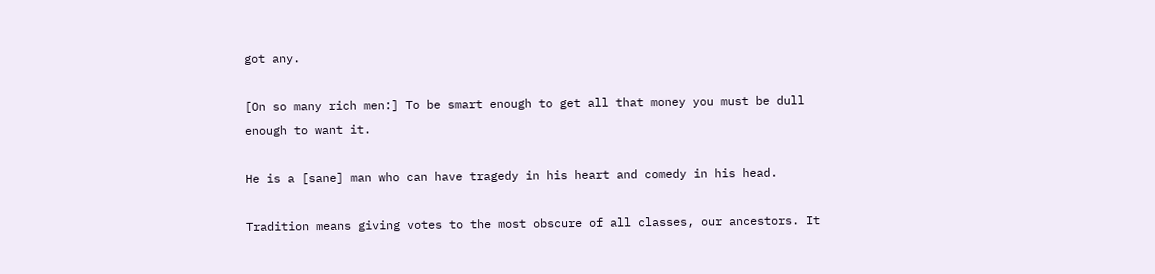got any.

[On so many rich men:] To be smart enough to get all that money you must be dull enough to want it.

He is a [sane] man who can have tragedy in his heart and comedy in his head.

Tradition means giving votes to the most obscure of all classes, our ancestors. It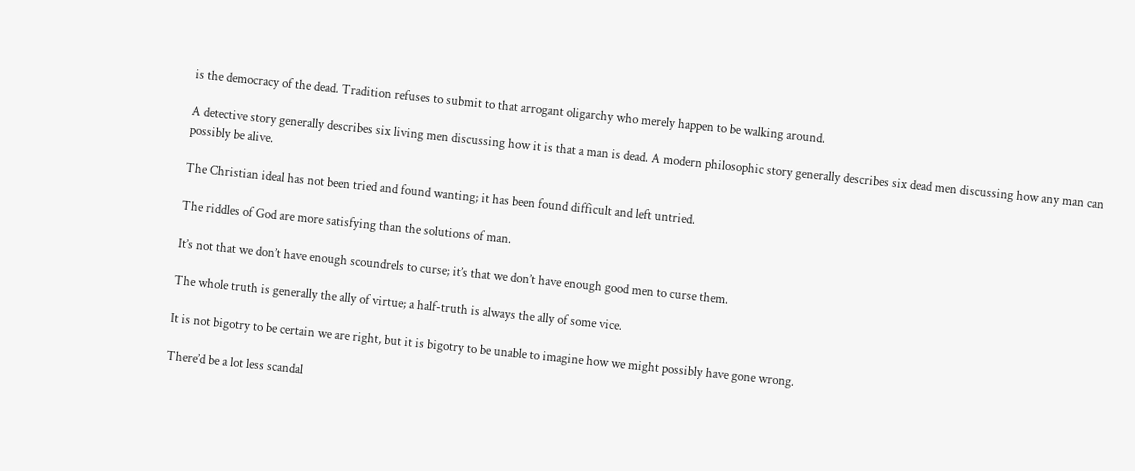is the democracy of the dead. Tradition refuses to submit to that arrogant oligarchy who merely happen to be walking around.

A detective story generally describes six living men discussing how it is that a man is dead. A modern philosophic story generally describes six dead men discussing how any man can possibly be alive.

The Christian ideal has not been tried and found wanting; it has been found difficult and left untried.

The riddles of God are more satisfying than the solutions of man.

It’s not that we don’t have enough scoundrels to curse; it’s that we don’t have enough good men to curse them.

The whole truth is generally the ally of virtue; a half-truth is always the ally of some vice.

It is not bigotry to be certain we are right, but it is bigotry to be unable to imagine how we might possibly have gone wrong.

There’d be a lot less scandal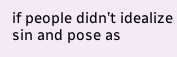if people didn’t idealize sin and pose as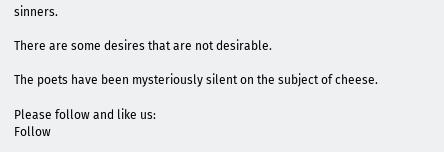sinners.

There are some desires that are not desirable.

The poets have been mysteriously silent on the subject of cheese.

Please follow and like us:
Follow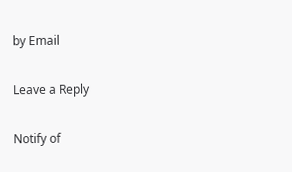by Email

Leave a Reply

Notify of